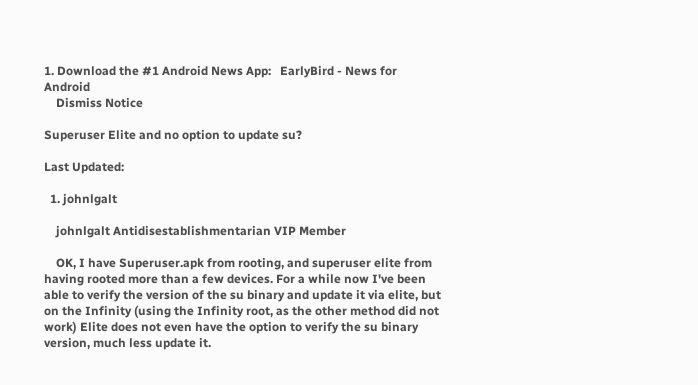1. Download the #1 Android News App:   EarlyBird - News for Android
    Dismiss Notice

Superuser Elite and no option to update su?

Last Updated:

  1. johnlgalt

    johnlgalt Antidisestablishmentarian VIP Member

    OK, I have Superuser.apk from rooting, and superuser elite from having rooted more than a few devices. For a while now I've been able to verify the version of the su binary and update it via elite, but on the Infinity (using the Infinity root, as the other method did not work) Elite does not even have the option to verify the su binary version, much less update it.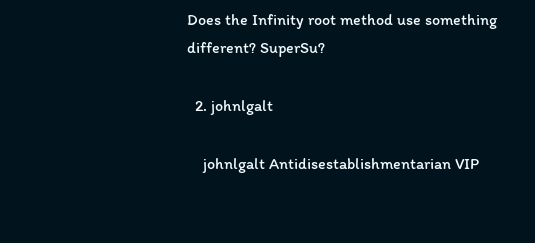Does the Infinity root method use something different? SuperSu?

  2. johnlgalt

    johnlgalt Antidisestablishmentarian VIP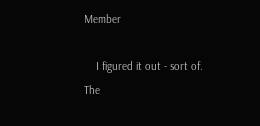Member

    I figured it out - sort of. The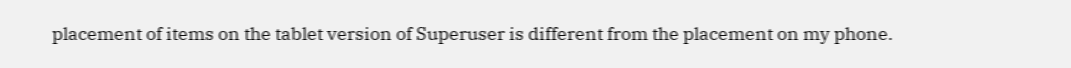placement of items on the tablet version of Superuser is different from the placement on my phone.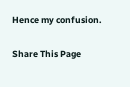Hence my confusion.

Share This Page